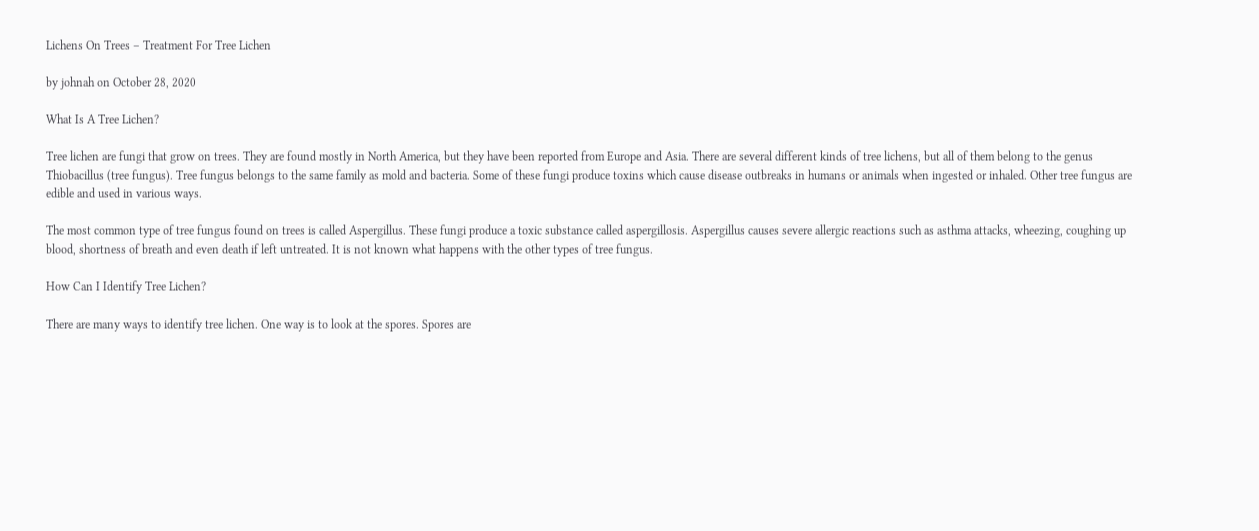Lichens On Trees – Treatment For Tree Lichen

by johnah on October 28, 2020

What Is A Tree Lichen?

Tree lichen are fungi that grow on trees. They are found mostly in North America, but they have been reported from Europe and Asia. There are several different kinds of tree lichens, but all of them belong to the genus Thiobacillus (tree fungus). Tree fungus belongs to the same family as mold and bacteria. Some of these fungi produce toxins which cause disease outbreaks in humans or animals when ingested or inhaled. Other tree fungus are edible and used in various ways.

The most common type of tree fungus found on trees is called Aspergillus. These fungi produce a toxic substance called aspergillosis. Aspergillus causes severe allergic reactions such as asthma attacks, wheezing, coughing up blood, shortness of breath and even death if left untreated. It is not known what happens with the other types of tree fungus.

How Can I Identify Tree Lichen?

There are many ways to identify tree lichen. One way is to look at the spores. Spores are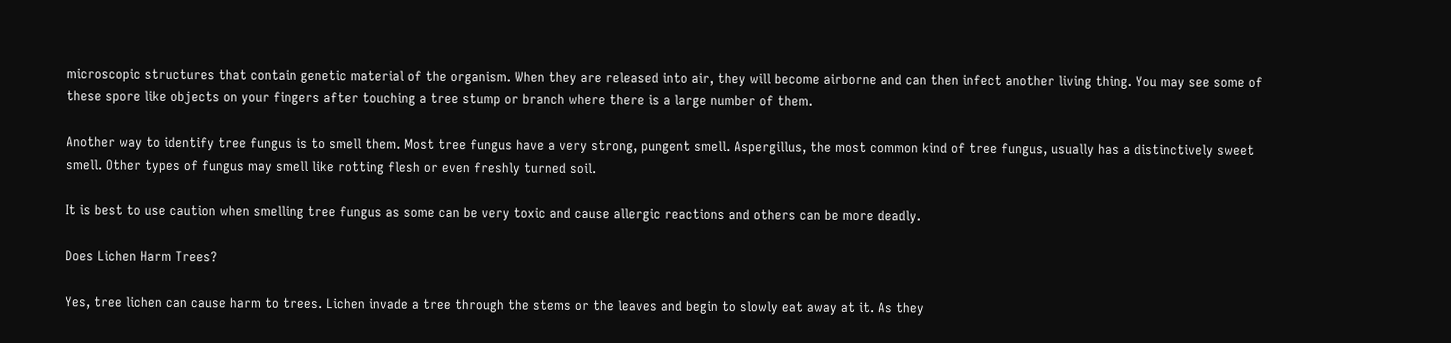microscopic structures that contain genetic material of the organism. When they are released into air, they will become airborne and can then infect another living thing. You may see some of these spore like objects on your fingers after touching a tree stump or branch where there is a large number of them.

Another way to identify tree fungus is to smell them. Most tree fungus have a very strong, pungent smell. Aspergillus, the most common kind of tree fungus, usually has a distinctively sweet smell. Other types of fungus may smell like rotting flesh or even freshly turned soil.

It is best to use caution when smelling tree fungus as some can be very toxic and cause allergic reactions and others can be more deadly.

Does Lichen Harm Trees?

Yes, tree lichen can cause harm to trees. Lichen invade a tree through the stems or the leaves and begin to slowly eat away at it. As they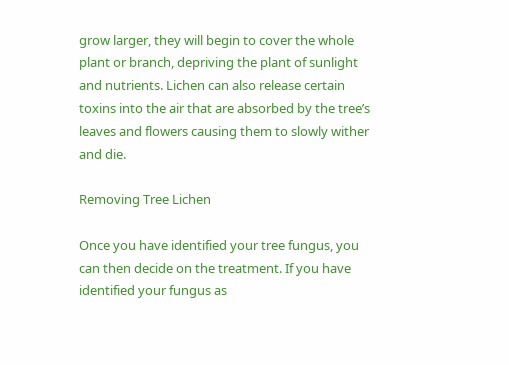grow larger, they will begin to cover the whole plant or branch, depriving the plant of sunlight and nutrients. Lichen can also release certain toxins into the air that are absorbed by the tree’s leaves and flowers causing them to slowly wither and die.

Removing Tree Lichen

Once you have identified your tree fungus, you can then decide on the treatment. If you have identified your fungus as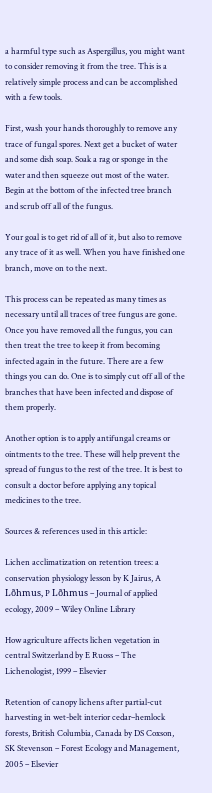a harmful type such as Aspergillus, you might want to consider removing it from the tree. This is a relatively simple process and can be accomplished with a few tools.

First, wash your hands thoroughly to remove any trace of fungal spores. Next get a bucket of water and some dish soap. Soak a rag or sponge in the water and then squeeze out most of the water. Begin at the bottom of the infected tree branch and scrub off all of the fungus.

Your goal is to get rid of all of it, but also to remove any trace of it as well. When you have finished one branch, move on to the next.

This process can be repeated as many times as necessary until all traces of tree fungus are gone. Once you have removed all the fungus, you can then treat the tree to keep it from becoming infected again in the future. There are a few things you can do. One is to simply cut off all of the branches that have been infected and dispose of them properly.

Another option is to apply antifungal creams or ointments to the tree. These will help prevent the spread of fungus to the rest of the tree. It is best to consult a doctor before applying any topical medicines to the tree.

Sources & references used in this article:

Lichen acclimatization on retention trees: a conservation physiology lesson by K Jairus, A Lõhmus, P Lõhmus – Journal of applied ecology, 2009 – Wiley Online Library

How agriculture affects lichen vegetation in central Switzerland by E Ruoss – The Lichenologist, 1999 – Elsevier

Retention of canopy lichens after partial-cut harvesting in wet-belt interior cedar–hemlock forests, British Columbia, Canada by DS Coxson, SK Stevenson – Forest Ecology and Management, 2005 – Elsevier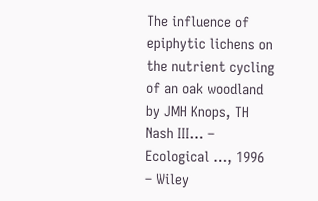The influence of epiphytic lichens on the nutrient cycling of an oak woodland by JMH Knops, TH Nash III… – Ecological …, 1996 – Wiley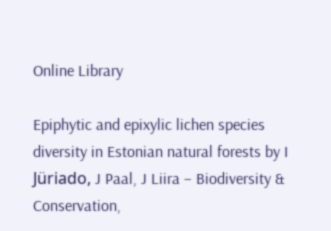Online Library

Epiphytic and epixylic lichen species diversity in Estonian natural forests by I Jüriado, J Paal, J Liira – Biodiversity & Conservation,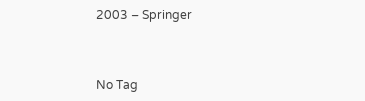2003 – Springer



No Tag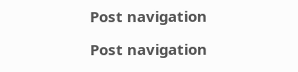Post navigation

Post navigation